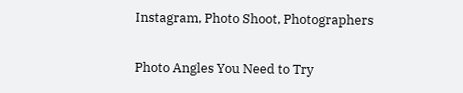Instagram, Photo Shoot, Photographers

Photo Angles You Need to Try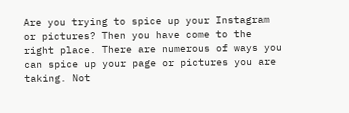Are you trying to spice up your Instagram or pictures? Then you have come to the right place. There are numerous of ways you can spice up your page or pictures you are taking. Not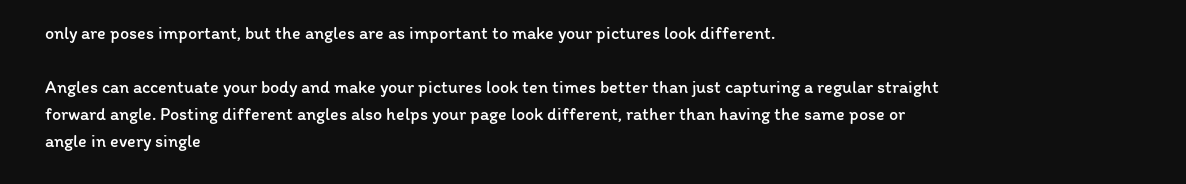only are poses important, but the angles are as important to make your pictures look different.

Angles can accentuate your body and make your pictures look ten times better than just capturing a regular straight forward angle. Posting different angles also helps your page look different, rather than having the same pose or angle in every single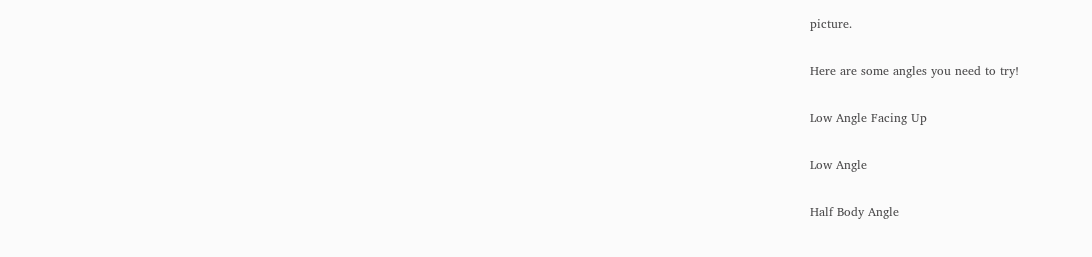picture.

Here are some angles you need to try!

Low Angle Facing Up

Low Angle

Half Body Angle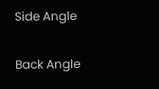Side Angle

Back Angle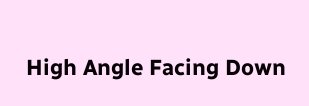High Angle Facing Down